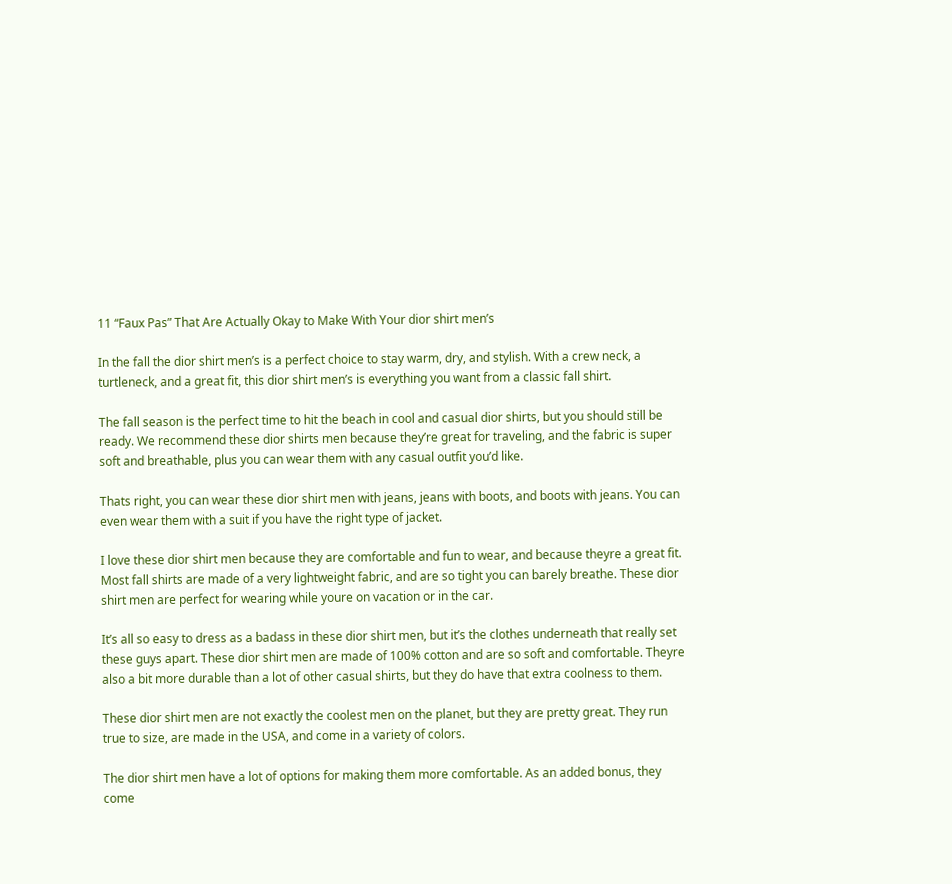11 “Faux Pas” That Are Actually Okay to Make With Your dior shirt men’s

In the fall the dior shirt men’s is a perfect choice to stay warm, dry, and stylish. With a crew neck, a turtleneck, and a great fit, this dior shirt men’s is everything you want from a classic fall shirt.

The fall season is the perfect time to hit the beach in cool and casual dior shirts, but you should still be ready. We recommend these dior shirts men because they’re great for traveling, and the fabric is super soft and breathable, plus you can wear them with any casual outfit you’d like.

Thats right, you can wear these dior shirt men with jeans, jeans with boots, and boots with jeans. You can even wear them with a suit if you have the right type of jacket.

I love these dior shirt men because they are comfortable and fun to wear, and because theyre a great fit. Most fall shirts are made of a very lightweight fabric, and are so tight you can barely breathe. These dior shirt men are perfect for wearing while youre on vacation or in the car.

It’s all so easy to dress as a badass in these dior shirt men, but it’s the clothes underneath that really set these guys apart. These dior shirt men are made of 100% cotton and are so soft and comfortable. Theyre also a bit more durable than a lot of other casual shirts, but they do have that extra coolness to them.

These dior shirt men are not exactly the coolest men on the planet, but they are pretty great. They run true to size, are made in the USA, and come in a variety of colors.

The dior shirt men have a lot of options for making them more comfortable. As an added bonus, they come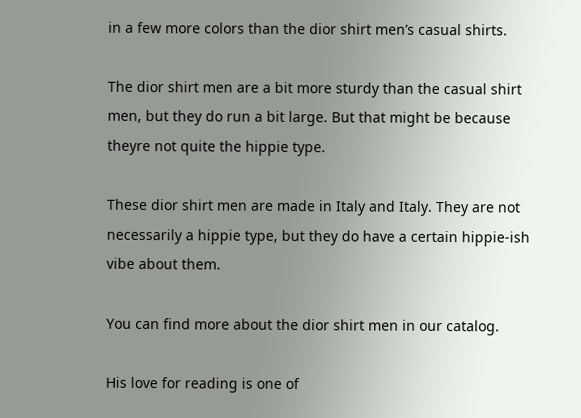in a few more colors than the dior shirt men’s casual shirts.

The dior shirt men are a bit more sturdy than the casual shirt men, but they do run a bit large. But that might be because theyre not quite the hippie type.

These dior shirt men are made in Italy and Italy. They are not necessarily a hippie type, but they do have a certain hippie-ish vibe about them.

You can find more about the dior shirt men in our catalog.

His love for reading is one of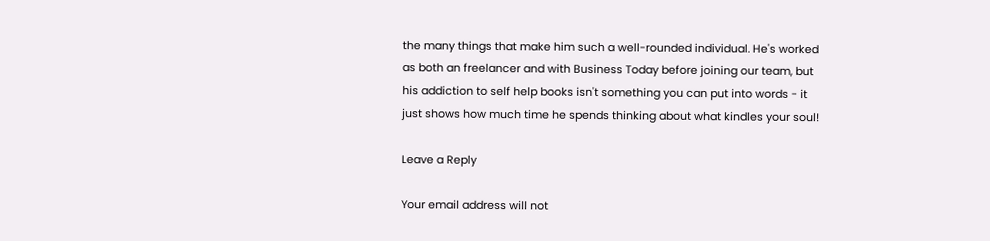the many things that make him such a well-rounded individual. He's worked as both an freelancer and with Business Today before joining our team, but his addiction to self help books isn't something you can put into words - it just shows how much time he spends thinking about what kindles your soul!

Leave a Reply

Your email address will not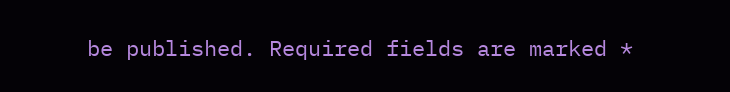be published. Required fields are marked *